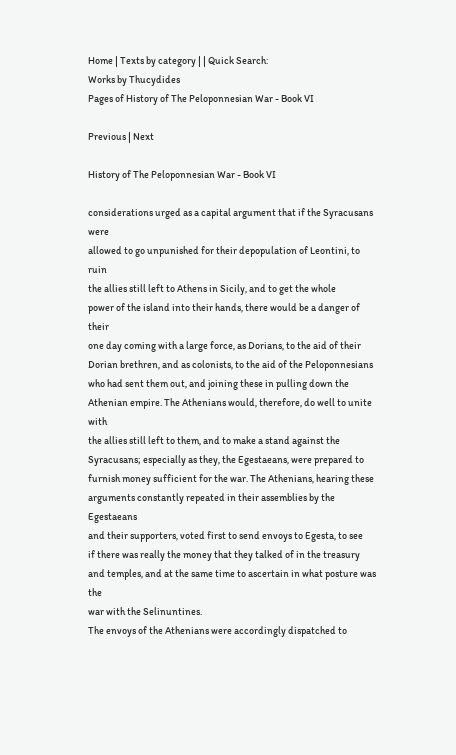Home | Texts by category | | Quick Search:
Works by Thucydides
Pages of History of The Peloponnesian War - Book VI

Previous | Next

History of The Peloponnesian War - Book VI

considerations urged as a capital argument that if the Syracusans were
allowed to go unpunished for their depopulation of Leontini, to ruin
the allies still left to Athens in Sicily, and to get the whole
power of the island into their hands, there would be a danger of their
one day coming with a large force, as Dorians, to the aid of their
Dorian brethren, and as colonists, to the aid of the Peloponnesians
who had sent them out, and joining these in pulling down the
Athenian empire. The Athenians would, therefore, do well to unite with
the allies still left to them, and to make a stand against the
Syracusans; especially as they, the Egestaeans, were prepared to
furnish money sufficient for the war. The Athenians, hearing these
arguments constantly repeated in their assemblies by the Egestaeans
and their supporters, voted first to send envoys to Egesta, to see
if there was really the money that they talked of in the treasury
and temples, and at the same time to ascertain in what posture was the
war with the Selinuntines.
The envoys of the Athenians were accordingly dispatched to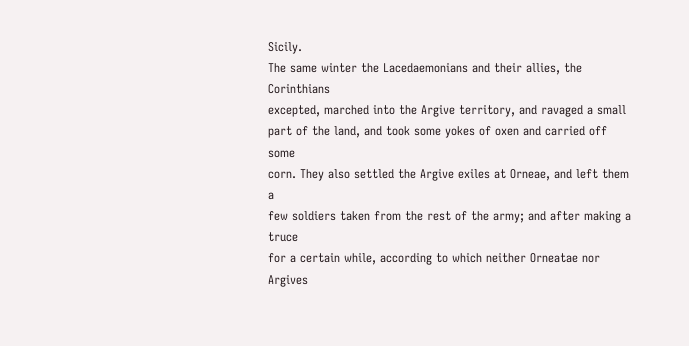Sicily.
The same winter the Lacedaemonians and their allies, the Corinthians
excepted, marched into the Argive territory, and ravaged a small
part of the land, and took some yokes of oxen and carried off some
corn. They also settled the Argive exiles at Orneae, and left them a
few soldiers taken from the rest of the army; and after making a truce
for a certain while, according to which neither Orneatae nor Argives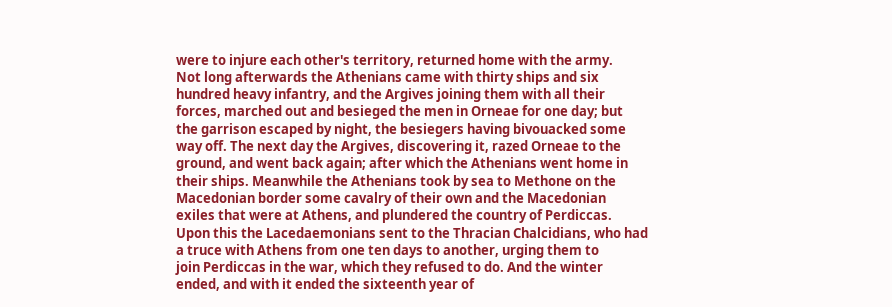were to injure each other's territory, returned home with the army.
Not long afterwards the Athenians came with thirty ships and six
hundred heavy infantry, and the Argives joining them with all their
forces, marched out and besieged the men in Orneae for one day; but
the garrison escaped by night, the besiegers having bivouacked some
way off. The next day the Argives, discovering it, razed Orneae to the
ground, and went back again; after which the Athenians went home in
their ships. Meanwhile the Athenians took by sea to Methone on the
Macedonian border some cavalry of their own and the Macedonian
exiles that were at Athens, and plundered the country of Perdiccas.
Upon this the Lacedaemonians sent to the Thracian Chalcidians, who had
a truce with Athens from one ten days to another, urging them to
join Perdiccas in the war, which they refused to do. And the winter
ended, and with it ended the sixteenth year of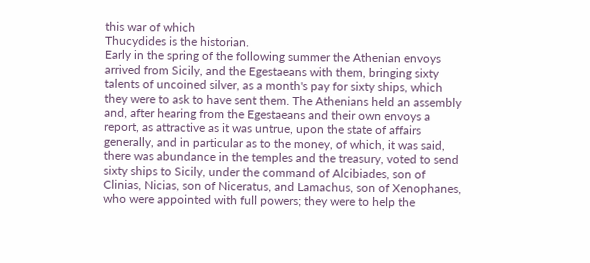this war of which
Thucydides is the historian.
Early in the spring of the following summer the Athenian envoys
arrived from Sicily, and the Egestaeans with them, bringing sixty
talents of uncoined silver, as a month's pay for sixty ships, which
they were to ask to have sent them. The Athenians held an assembly
and, after hearing from the Egestaeans and their own envoys a
report, as attractive as it was untrue, upon the state of affairs
generally, and in particular as to the money, of which, it was said,
there was abundance in the temples and the treasury, voted to send
sixty ships to Sicily, under the command of Alcibiades, son of
Clinias, Nicias, son of Niceratus, and Lamachus, son of Xenophanes,
who were appointed with full powers; they were to help the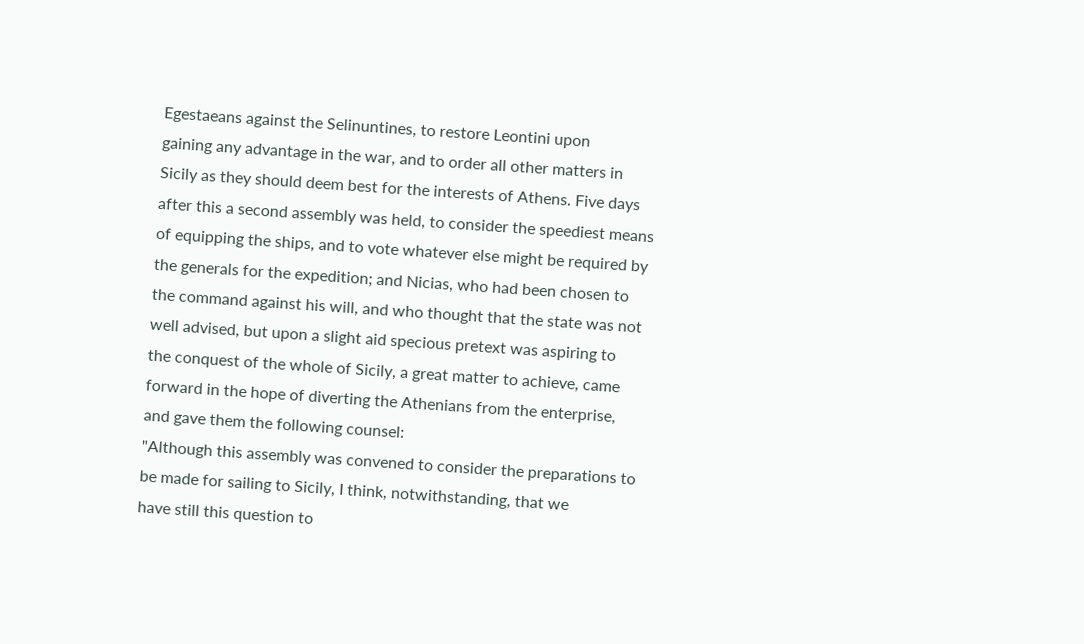Egestaeans against the Selinuntines, to restore Leontini upon
gaining any advantage in the war, and to order all other matters in
Sicily as they should deem best for the interests of Athens. Five days
after this a second assembly was held, to consider the speediest means
of equipping the ships, and to vote whatever else might be required by
the generals for the expedition; and Nicias, who had been chosen to
the command against his will, and who thought that the state was not
well advised, but upon a slight aid specious pretext was aspiring to
the conquest of the whole of Sicily, a great matter to achieve, came
forward in the hope of diverting the Athenians from the enterprise,
and gave them the following counsel:
"Although this assembly was convened to consider the preparations to
be made for sailing to Sicily, I think, notwithstanding, that we
have still this question to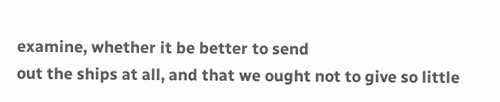examine, whether it be better to send
out the ships at all, and that we ought not to give so little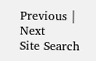Previous | Next
Site Search